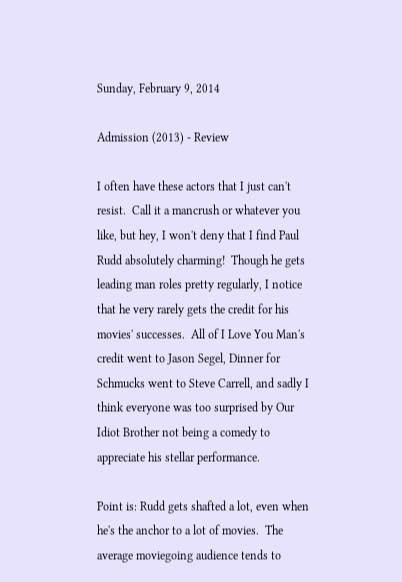Sunday, February 9, 2014

Admission (2013) - Review

I often have these actors that I just can't resist.  Call it a mancrush or whatever you like, but hey, I won't deny that I find Paul Rudd absolutely charming!  Though he gets leading man roles pretty regularly, I notice that he very rarely gets the credit for his movies' successes.  All of I Love You Man's credit went to Jason Segel, Dinner for Schmucks went to Steve Carrell, and sadly I think everyone was too surprised by Our Idiot Brother not being a comedy to appreciate his stellar performance.

Point is: Rudd gets shafted a lot, even when he's the anchor to a lot of movies.  The average moviegoing audience tends to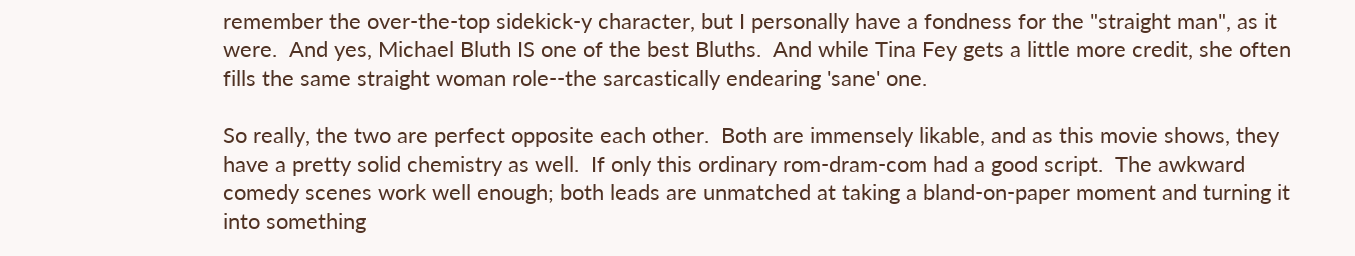remember the over-the-top sidekick-y character, but I personally have a fondness for the "straight man", as it were.  And yes, Michael Bluth IS one of the best Bluths.  And while Tina Fey gets a little more credit, she often fills the same straight woman role--the sarcastically endearing 'sane' one.

So really, the two are perfect opposite each other.  Both are immensely likable, and as this movie shows, they have a pretty solid chemistry as well.  If only this ordinary rom-dram-com had a good script.  The awkward comedy scenes work well enough; both leads are unmatched at taking a bland-on-paper moment and turning it into something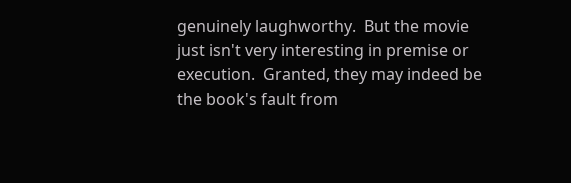genuinely laughworthy.  But the movie just isn't very interesting in premise or execution.  Granted, they may indeed be the book's fault from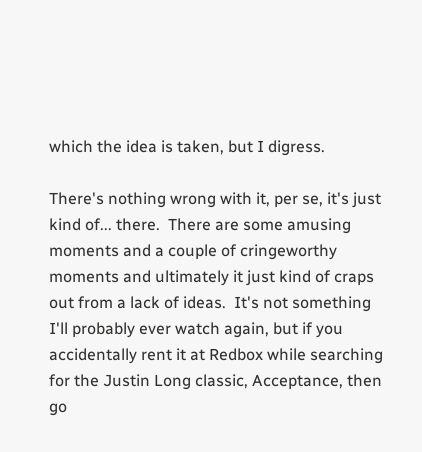which the idea is taken, but I digress.

There's nothing wrong with it, per se, it's just kind of... there.  There are some amusing moments and a couple of cringeworthy moments and ultimately it just kind of craps out from a lack of ideas.  It's not something I'll probably ever watch again, but if you accidentally rent it at Redbox while searching for the Justin Long classic, Acceptance, then go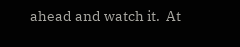ahead and watch it.  At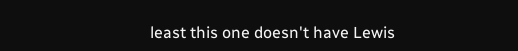least this one doesn't have Lewis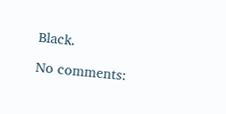Black.

No comments: